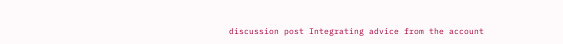discussion post Integrating advice from the account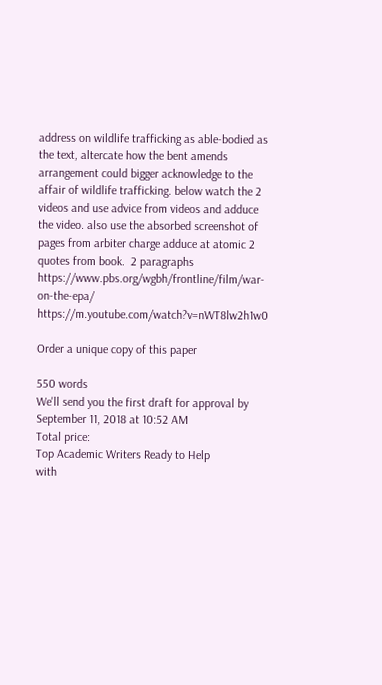address on wildlife trafficking as able-bodied as the text, altercate how the bent amends arrangement could bigger acknowledge to the affair of wildlife trafficking. below watch the 2 videos and use advice from videos and adduce the video. also use the absorbed screenshot of pages from arbiter charge adduce at atomic 2 quotes from book.  2 paragraphs  https://www.pbs.org/wgbh/frontline/film/war-on-the-epa/ https://m.youtube.com/watch?v=nWT8lw2h1w0

Order a unique copy of this paper

550 words
We'll send you the first draft for approval by September 11, 2018 at 10:52 AM
Total price:
Top Academic Writers Ready to Help
with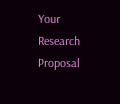Your Research Proposal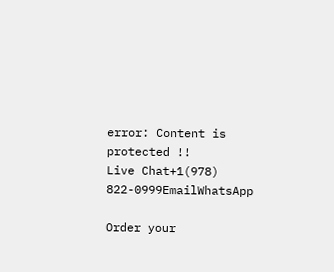error: Content is protected !!
Live Chat+1(978) 822-0999EmailWhatsApp

Order your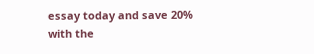essay today and save 20% with the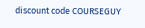discount code COURSEGUY